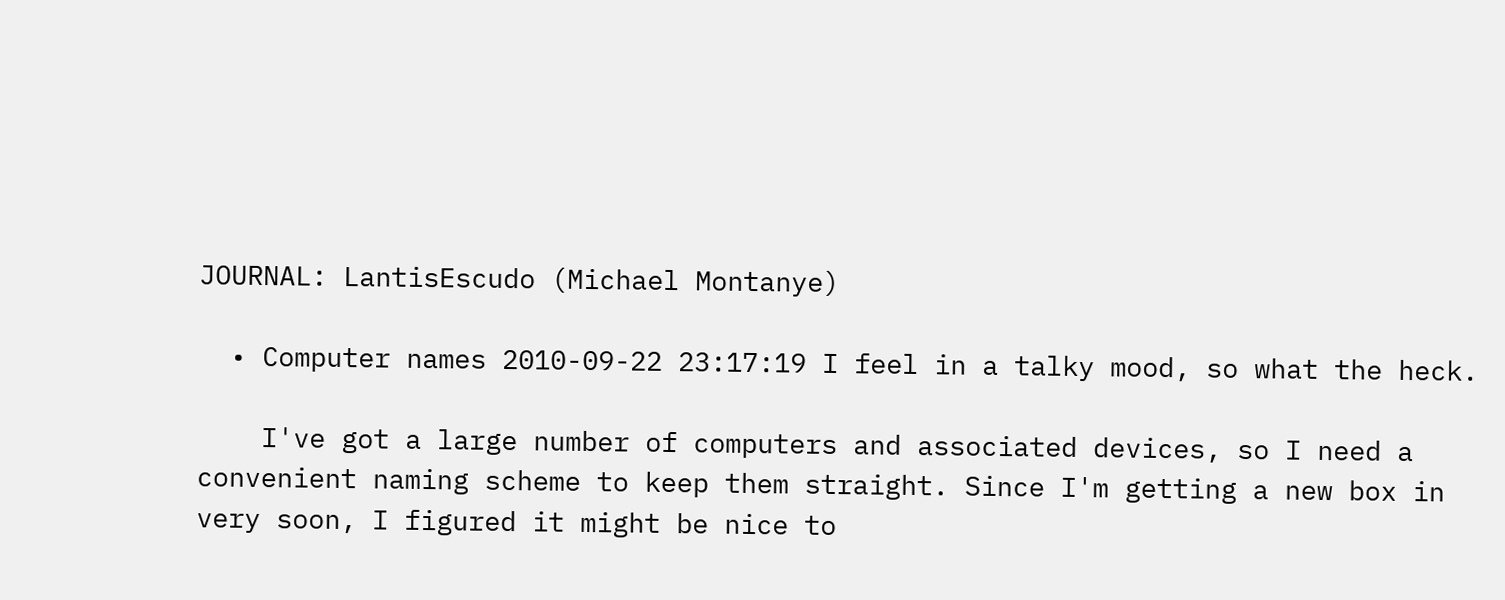JOURNAL: LantisEscudo (Michael Montanye)

  • Computer names 2010-09-22 23:17:19 I feel in a talky mood, so what the heck.

    I've got a large number of computers and associated devices, so I need a convenient naming scheme to keep them straight. Since I'm getting a new box in very soon, I figured it might be nice to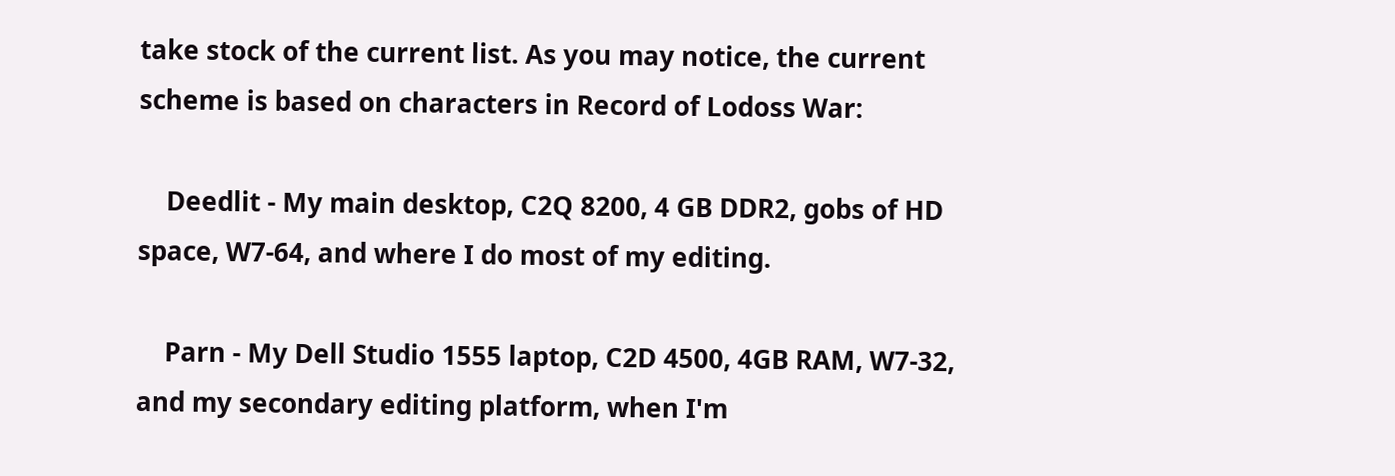take stock of the current list. As you may notice, the current scheme is based on characters in Record of Lodoss War:

    Deedlit - My main desktop, C2Q 8200, 4 GB DDR2, gobs of HD space, W7-64, and where I do most of my editing.

    Parn - My Dell Studio 1555 laptop, C2D 4500, 4GB RAM, W7-32, and my secondary editing platform, when I'm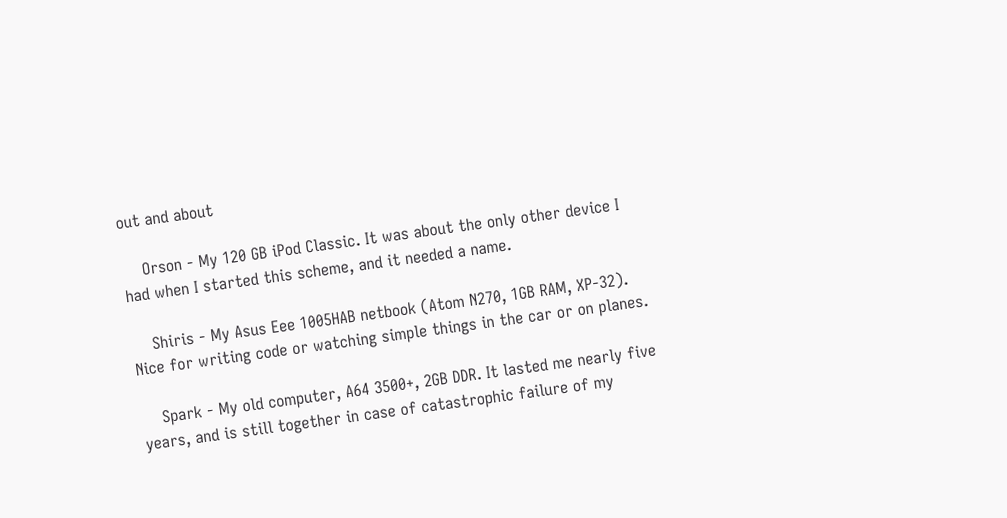out and about

    Orson - My 120 GB iPod Classic. It was about the only other device I had when I started this scheme, and it needed a name.

    Shiris - My Asus Eee 1005HAB netbook (Atom N270, 1GB RAM, XP-32). Nice for writing code or watching simple things in the car or on planes.

    Spark - My old computer, A64 3500+, 2GB DDR. It lasted me nearly five years, and is still together in case of catastrophic failure of my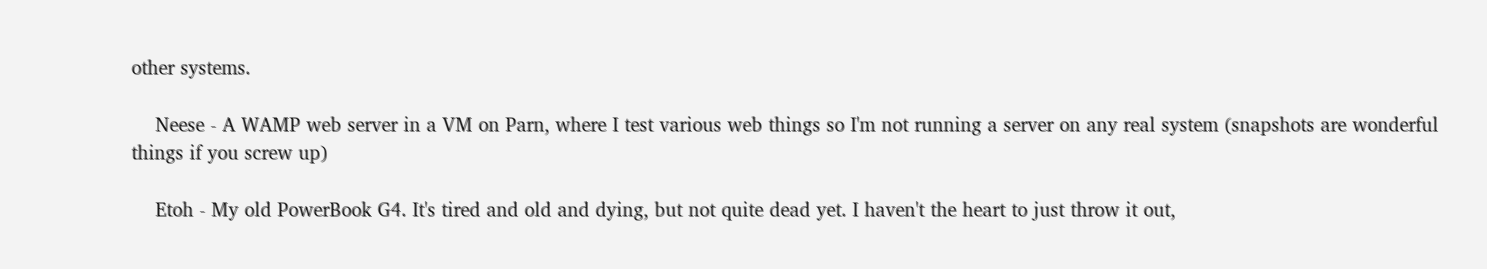other systems.

    Neese - A WAMP web server in a VM on Parn, where I test various web things so I'm not running a server on any real system (snapshots are wonderful things if you screw up)

    Etoh - My old PowerBook G4. It's tired and old and dying, but not quite dead yet. I haven't the heart to just throw it out,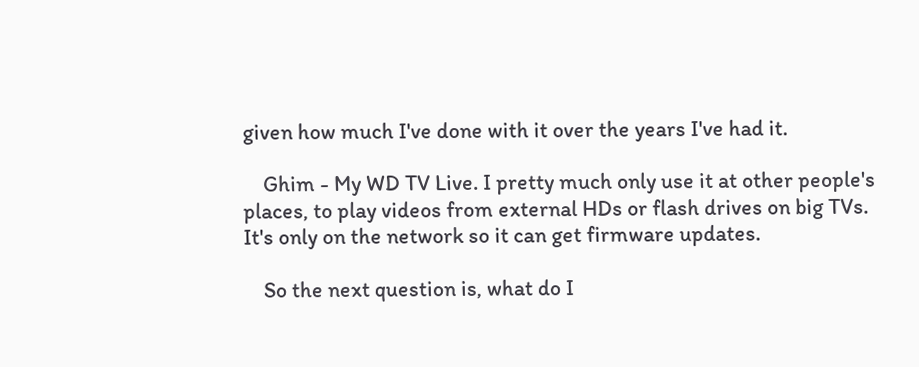given how much I've done with it over the years I've had it.

    Ghim - My WD TV Live. I pretty much only use it at other people's places, to play videos from external HDs or flash drives on big TVs. It's only on the network so it can get firmware updates.

    So the next question is, what do I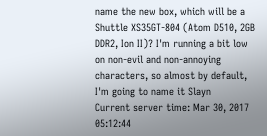name the new box, which will be a Shuttle XS35GT-804 (Atom D510, 2GB DDR2, Ion II)? I'm running a bit low on non-evil and non-annoying characters, so almost by default, I'm going to name it Slayn
Current server time: Mar 30, 2017 05:12:44